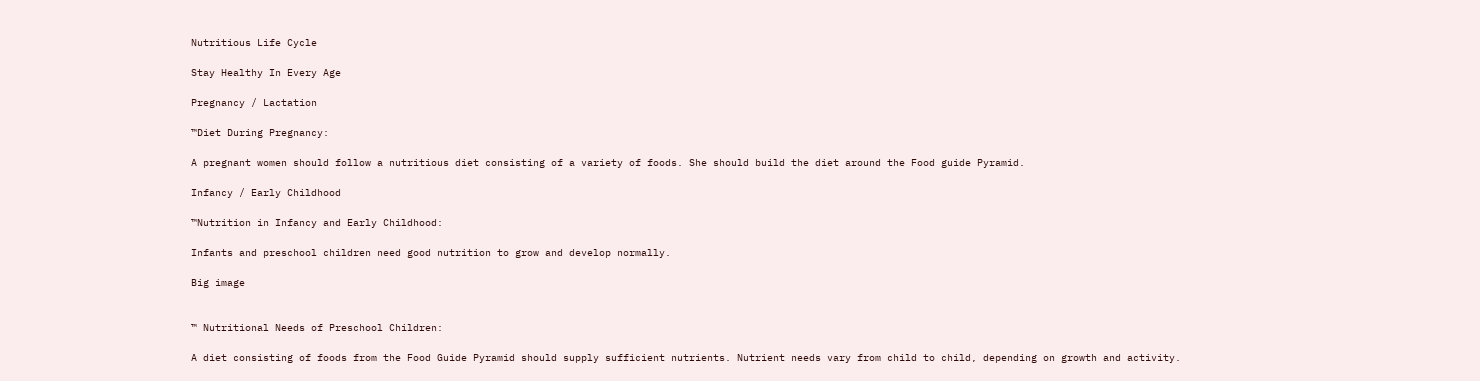Nutritious Life Cycle

Stay Healthy In Every Age

Pregnancy / Lactation

™Diet During Pregnancy:

A pregnant women should follow a nutritious diet consisting of a variety of foods. She should build the diet around the Food guide Pyramid.

Infancy / Early Childhood

™Nutrition in Infancy and Early Childhood:

Infants and preschool children need good nutrition to grow and develop normally.

Big image


™ Nutritional Needs of Preschool Children:

A diet consisting of foods from the Food Guide Pyramid should supply sufficient nutrients. Nutrient needs vary from child to child, depending on growth and activity.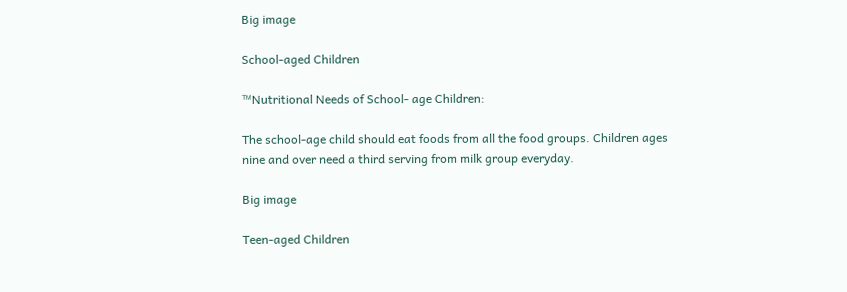Big image

School-aged Children

™Nutritional Needs of School- age Children:

The school-age child should eat foods from all the food groups. Children ages nine and over need a third serving from milk group everyday.

Big image

Teen-aged Children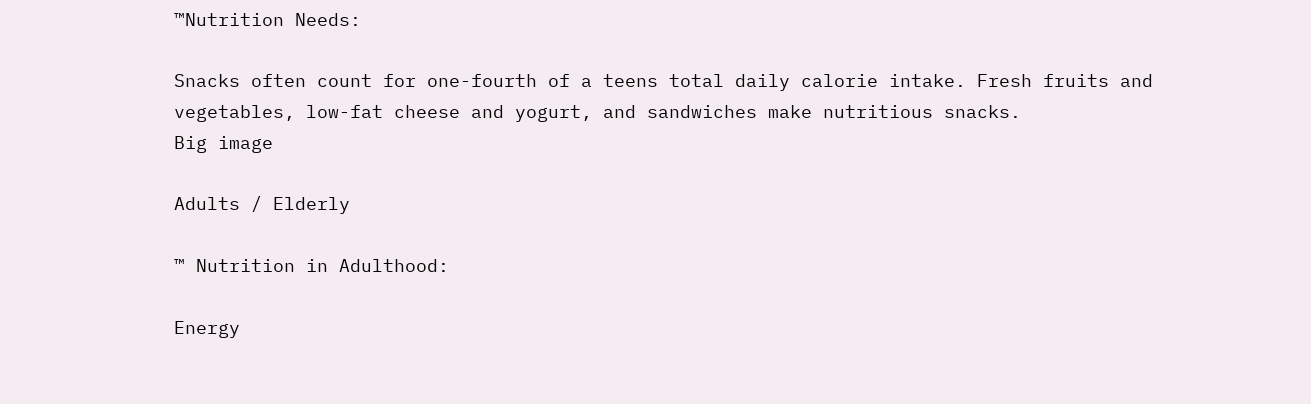™Nutrition Needs:

Snacks often count for one-fourth of a teens total daily calorie intake. Fresh fruits and vegetables, low-fat cheese and yogurt, and sandwiches make nutritious snacks.
Big image

Adults / Elderly

™ Nutrition in Adulthood:

Energy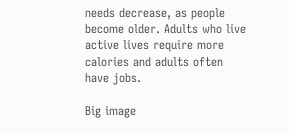needs decrease, as people become older. Adults who live active lives require more calories and adults often have jobs.

Big image